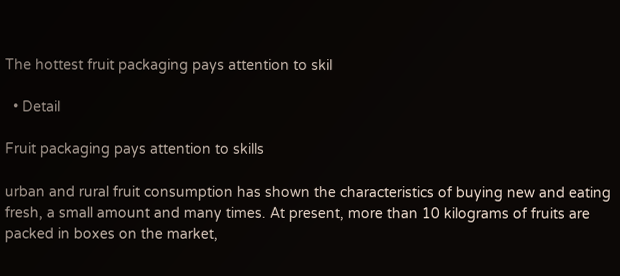The hottest fruit packaging pays attention to skil

  • Detail

Fruit packaging pays attention to skills

urban and rural fruit consumption has shown the characteristics of buying new and eating fresh, a small amount and many times. At present, more than 10 kilograms of fruits are packed in boxes on the market,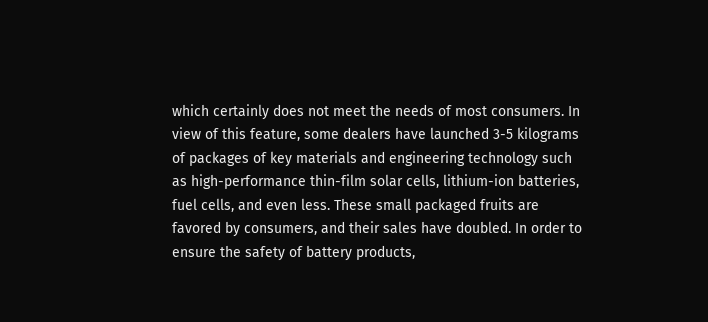which certainly does not meet the needs of most consumers. In view of this feature, some dealers have launched 3-5 kilograms of packages of key materials and engineering technology such as high-performance thin-film solar cells, lithium-ion batteries, fuel cells, and even less. These small packaged fruits are favored by consumers, and their sales have doubled. In order to ensure the safety of battery products,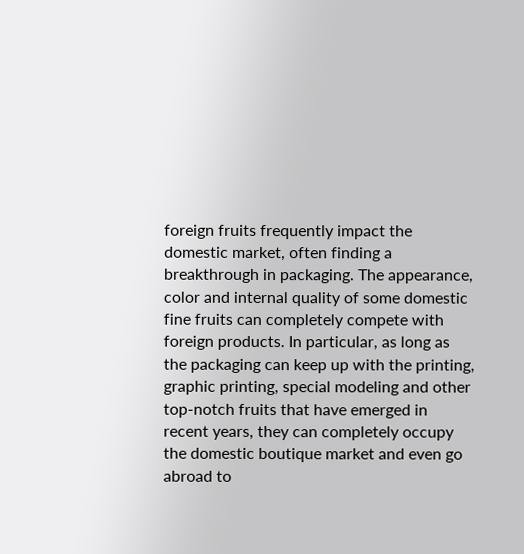foreign fruits frequently impact the domestic market, often finding a breakthrough in packaging. The appearance, color and internal quality of some domestic fine fruits can completely compete with foreign products. In particular, as long as the packaging can keep up with the printing, graphic printing, special modeling and other top-notch fruits that have emerged in recent years, they can completely occupy the domestic boutique market and even go abroad to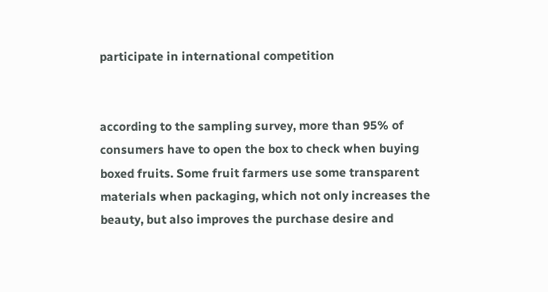participate in international competition


according to the sampling survey, more than 95% of consumers have to open the box to check when buying boxed fruits. Some fruit farmers use some transparent materials when packaging, which not only increases the beauty, but also improves the purchase desire and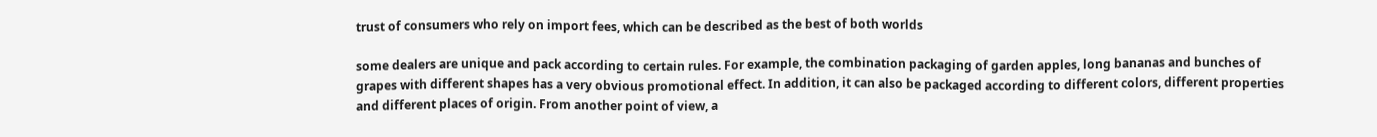trust of consumers who rely on import fees, which can be described as the best of both worlds

some dealers are unique and pack according to certain rules. For example, the combination packaging of garden apples, long bananas and bunches of grapes with different shapes has a very obvious promotional effect. In addition, it can also be packaged according to different colors, different properties and different places of origin. From another point of view, a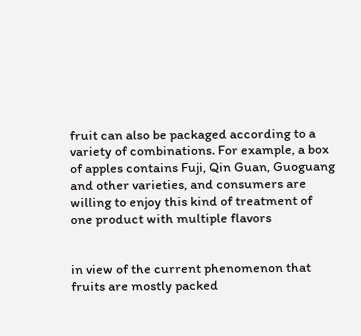fruit can also be packaged according to a variety of combinations. For example, a box of apples contains Fuji, Qin Guan, Guoguang and other varieties, and consumers are willing to enjoy this kind of treatment of one product with multiple flavors


in view of the current phenomenon that fruits are mostly packed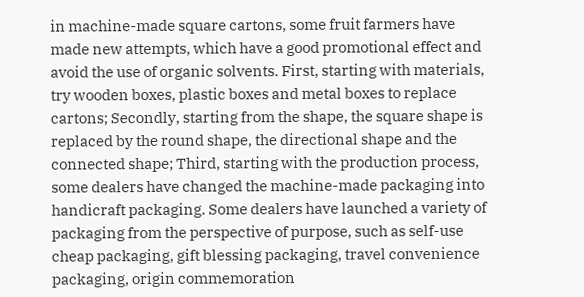in machine-made square cartons, some fruit farmers have made new attempts, which have a good promotional effect and avoid the use of organic solvents. First, starting with materials, try wooden boxes, plastic boxes and metal boxes to replace cartons; Secondly, starting from the shape, the square shape is replaced by the round shape, the directional shape and the connected shape; Third, starting with the production process, some dealers have changed the machine-made packaging into handicraft packaging. Some dealers have launched a variety of packaging from the perspective of purpose, such as self-use cheap packaging, gift blessing packaging, travel convenience packaging, origin commemoration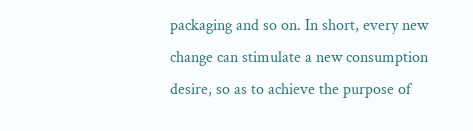packaging and so on. In short, every new change can stimulate a new consumption desire, so as to achieve the purpose of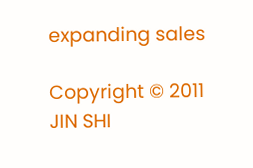expanding sales

Copyright © 2011 JIN SHI